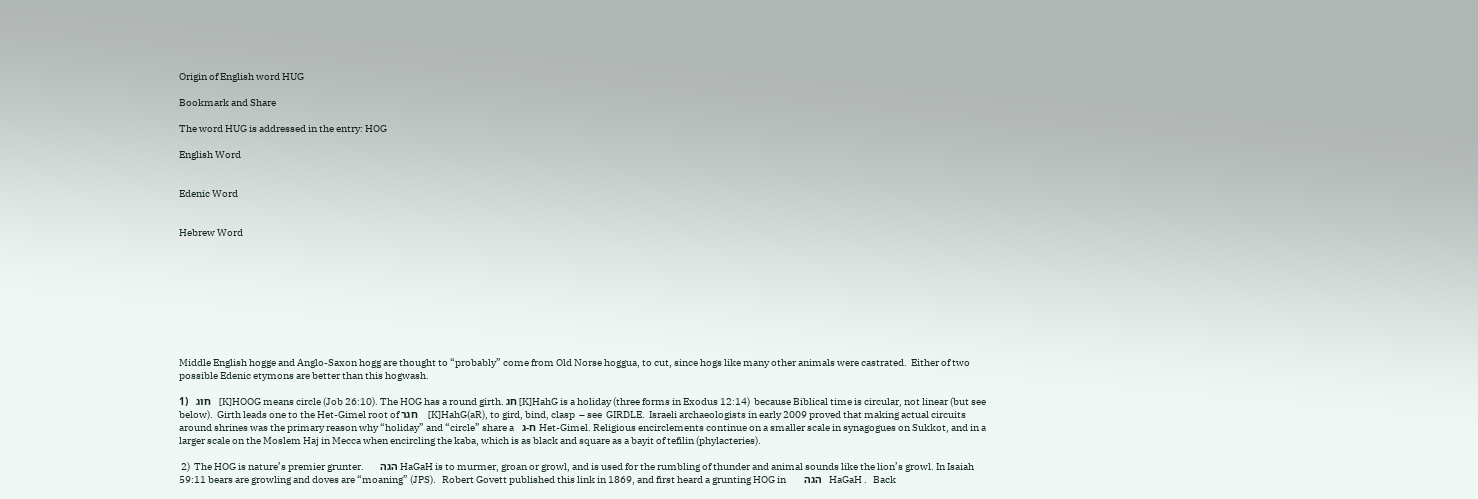Origin of English word HUG

Bookmark and Share

The word HUG is addressed in the entry: HOG

English Word


Edenic Word


Hebrew Word









Middle English hogge and Anglo-Saxon hogg are thought to “probably” come from Old Norse hoggua, to cut, since hogs like many other animals were castrated.  Either of two possible Edenic etymons are better than this hogwash.

1)   חוג   [K]HOOG means circle (Job 26:10). The HOG has a round girth. חג [K]HahG is a holiday (three forms in Exodus 12:14)  because Biblical time is circular, not linear (but see below).  Girth leads one to the Het-Gimel root of חגר    [K]HahG(aR), to gird, bind, clasp  – see  GIRDLE.  Israeli archaeologists in early 2009 proved that making actual circuits around shrines was the primary reason why “holiday” and “circle” share a    ח-ג Het-Gimel. Religious encirclements continue on a smaller scale in synagogues on Sukkot, and in a larger scale on the Moslem Haj in Mecca when encircling the kaba, which is as black and square as a bayit of tefilin (phylacteries).

 2)  The HOG is nature’s premier grunter.        הגה HaGaH is to murmer, groan or growl, and is used for the rumbling of thunder and animal sounds like the lion’s growl. In Isaiah 59:11 bears are growling and doves are “moaning” (JPS).   Robert Govett published this link in 1869, and first heard a grunting HOG in         הגה   HaGaH .   Back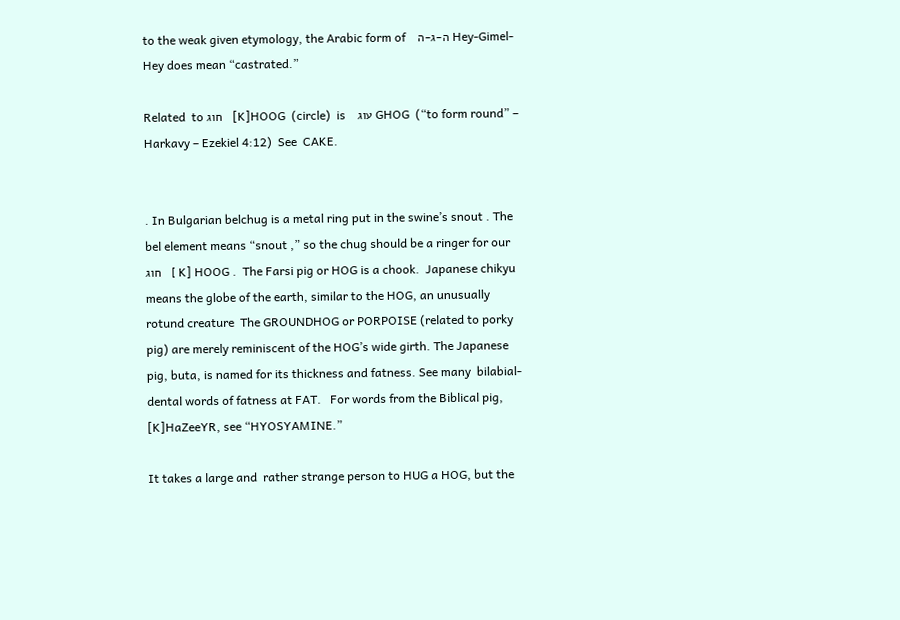to the weak given etymology, the Arabic form of    ה-ג-ה Hey-Gimel-Hey does mean “castrated.”

Related  to חוג   [K]HOOG  (circle)  is    עוג GHOG  (“to form round” – Harkavy – Ezekiel 4:12)  See  CAKE.


. In Bulgarian belchug is a metal ring put in the swine’s snout . The bel element means “snout ,” so the chug should be a ringer for our חוג   [ K] HOOG .  The Farsi pig or HOG is a chook.  Japanese chikyu means the globe of the earth, similar to the HOG, an unusually rotund creature  The GROUNDHOG or PORPOISE (related to porky pig) are merely reminiscent of the HOG’s wide girth. The Japanese pig, buta, is named for its thickness and fatness. See many  bilabial-dental words of fatness at FAT.   For words from the Biblical pig, [K]HaZeeYR, see “HYOSYAMINE.”

It takes a large and  rather strange person to HUG a HOG, but the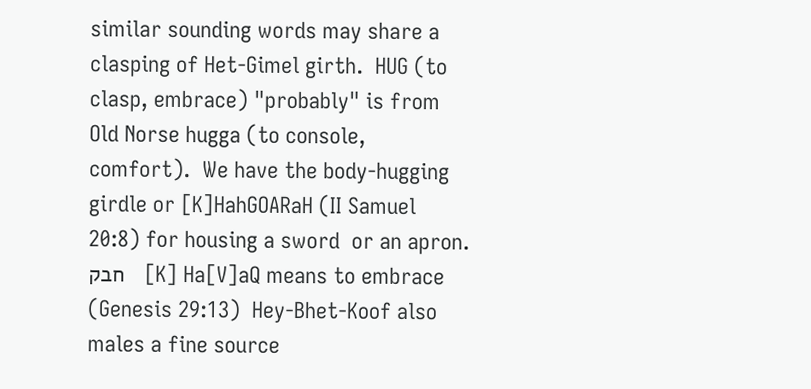similar sounding words may share a clasping of Het-Gimel girth.  HUG (to clasp, embrace) "probably" is from Old Norse hugga (to console, comfort).  We have the body-hugging girdle or [K]HahGOARaH (II Samuel 20:8) for housing a sword  or an apron. חבק   [K] Ha[V]aQ means to embrace (Genesis 29:13)  Hey-Bhet-Koof also males a fine source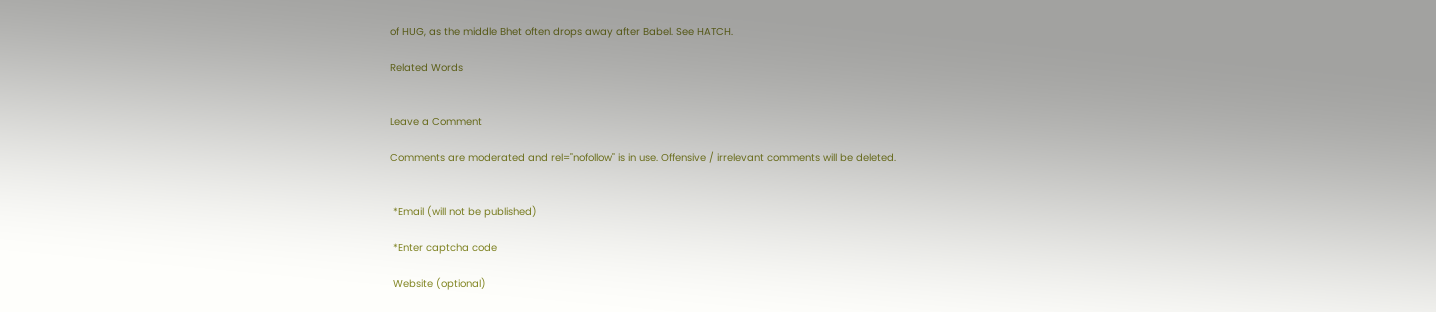of HUG, as the middle Bhet often drops away after Babel. See HATCH.

Related Words


Leave a Comment

Comments are moderated and rel="nofollow" is in use. Offensive / irrelevant comments will be deleted.


 *Email (will not be published)

 *Enter captcha code

 Website (optional)